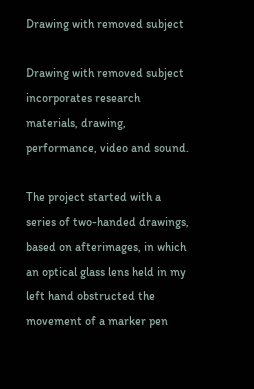Drawing with removed subject

Drawing with removed subject incorporates research materials, drawing, performance, video and sound.

The project started with a series of two-handed drawings, based on afterimages, in which an optical glass lens held in my left hand obstructed the movement of a marker pen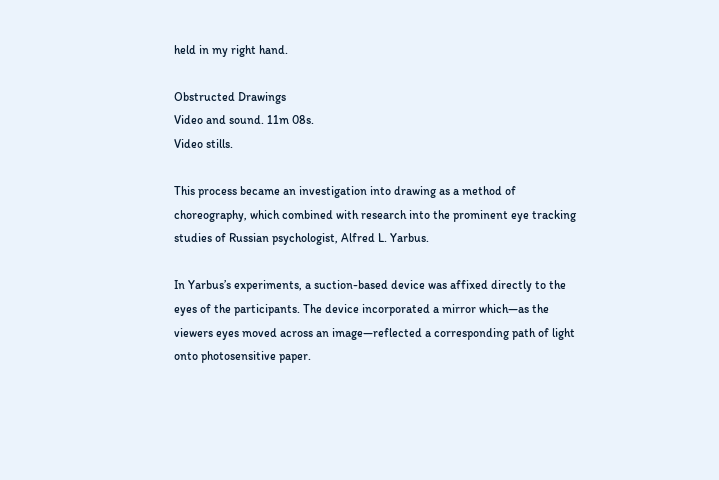held in my right hand.

Obstructed Drawings
Video and sound. 11m 08s.
Video stills.

This process became an investigation into drawing as a method of choreography, which combined with research into the prominent eye tracking studies of Russian psychologist, Alfred L. Yarbus.

In Yarbus’s experiments, a suction-based device was affixed directly to the eyes of the participants. The device incorporated a mirror which—as the viewers eyes moved across an image—reflected a corresponding path of light onto photosensitive paper.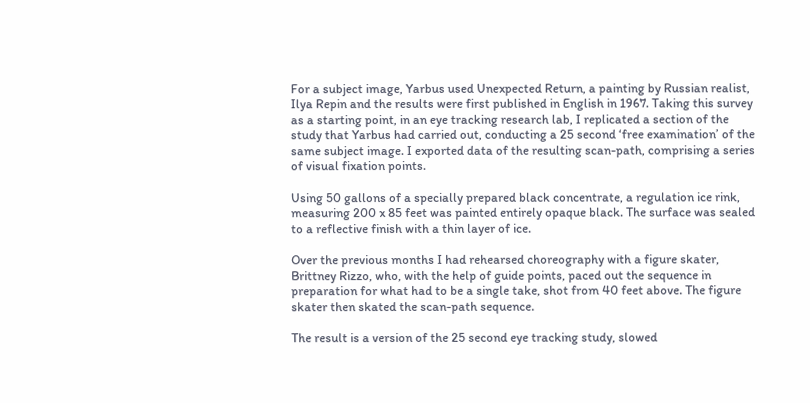For a subject image, Yarbus used Unexpected Return, a painting by Russian realist, Ilya Repin and the results were first published in English in 1967. Taking this survey as a starting point, in an eye tracking research lab, I replicated a section of the study that Yarbus had carried out, conducting a 25 second ‘free examination’ of the same subject image. I exported data of the resulting scan-path, comprising a series of visual fixation points.

Using 50 gallons of a specially prepared black concentrate, a regulation ice rink, measuring 200 x 85 feet was painted entirely opaque black. The surface was sealed to a reflective finish with a thin layer of ice.

Over the previous months I had rehearsed choreography with a figure skater, Brittney Rizzo, who, with the help of guide points, paced out the sequence in preparation for what had to be a single take, shot from 40 feet above. The figure skater then skated the scan-path sequence.

The result is a version of the 25 second eye tracking study, slowed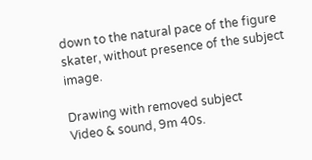down to the natural pace of the figure skater, without presence of the subject image.

Drawing with removed subject
Video & sound, 9m 40s.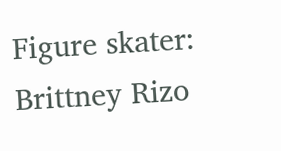Figure skater: Brittney Rizo